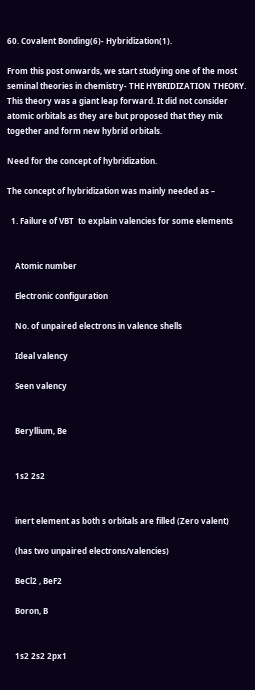60. Covalent Bonding(6)- Hybridization(1).

From this post onwards, we start studying one of the most seminal theories in chemistry- THE HYBRIDIZATION THEORY.  This theory was a giant leap forward. It did not consider atomic orbitals as they are but proposed that they mix together and form new hybrid orbitals.

Need for the concept of hybridization.

The concept of hybridization was mainly needed as –

  1. Failure of VBT  to explain valencies for some elements


    Atomic number

    Electronic configuration

    No. of unpaired electrons in valence shells

    Ideal valency

    Seen valency


    Beryllium, Be


    1s2 2s2


    inert element as both s orbitals are filled (Zero valent)

    (has two unpaired electrons/valencies)

    BeCl2 , BeF2

    Boron, B


    1s2 2s2 2px1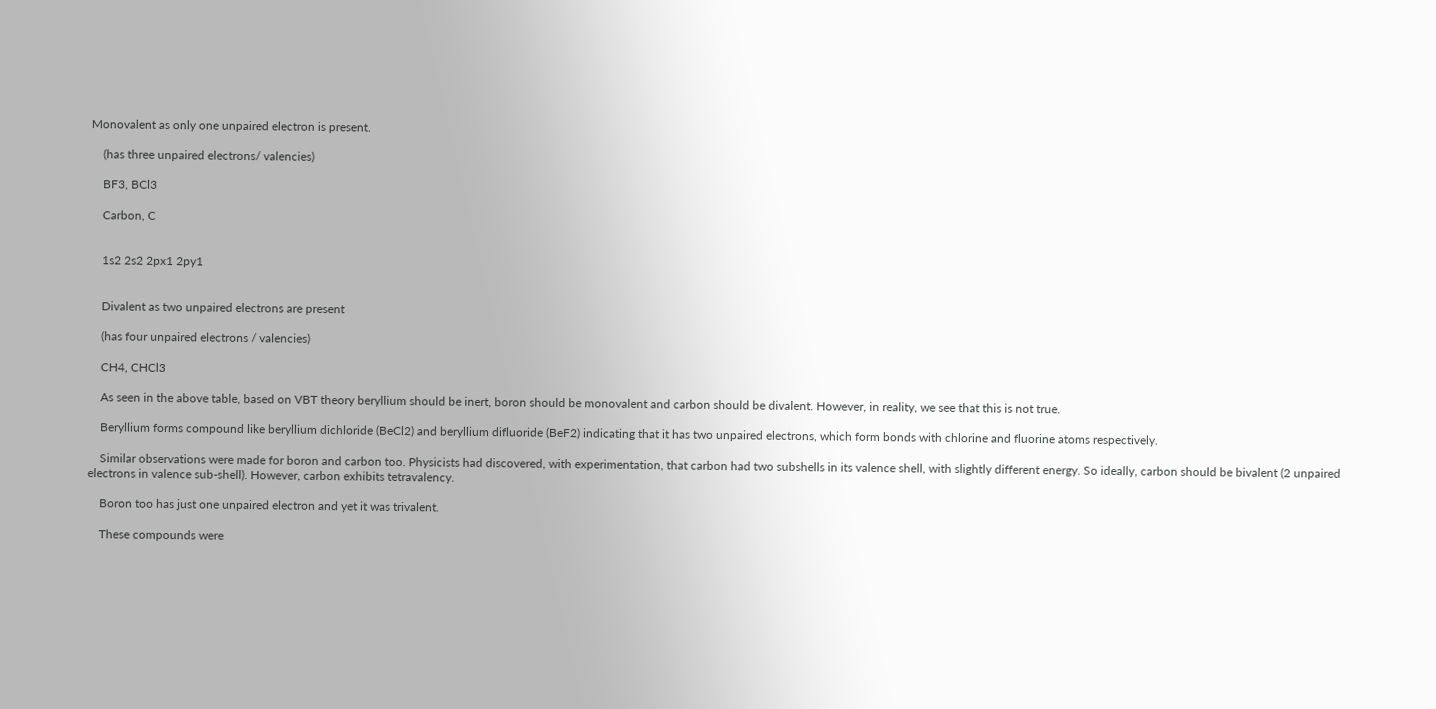Monovalent as only one unpaired electron is present.

    (has three unpaired electrons/ valencies)

    BF3, BCl3

    Carbon, C


    1s2 2s2 2px1 2py1


    Divalent as two unpaired electrons are present

    (has four unpaired electrons / valencies)

    CH4, CHCl3

    As seen in the above table, based on VBT theory beryllium should be inert, boron should be monovalent and carbon should be divalent. However, in reality, we see that this is not true.

    Beryllium forms compound like beryllium dichloride (BeCl2) and beryllium difluoride (BeF2) indicating that it has two unpaired electrons, which form bonds with chlorine and fluorine atoms respectively.

    Similar observations were made for boron and carbon too. Physicists had discovered, with experimentation, that carbon had two subshells in its valence shell, with slightly different energy. So ideally, carbon should be bivalent (2 unpaired electrons in valence sub-shell). However, carbon exhibits tetravalency.

    Boron too has just one unpaired electron and yet it was trivalent.

    These compounds were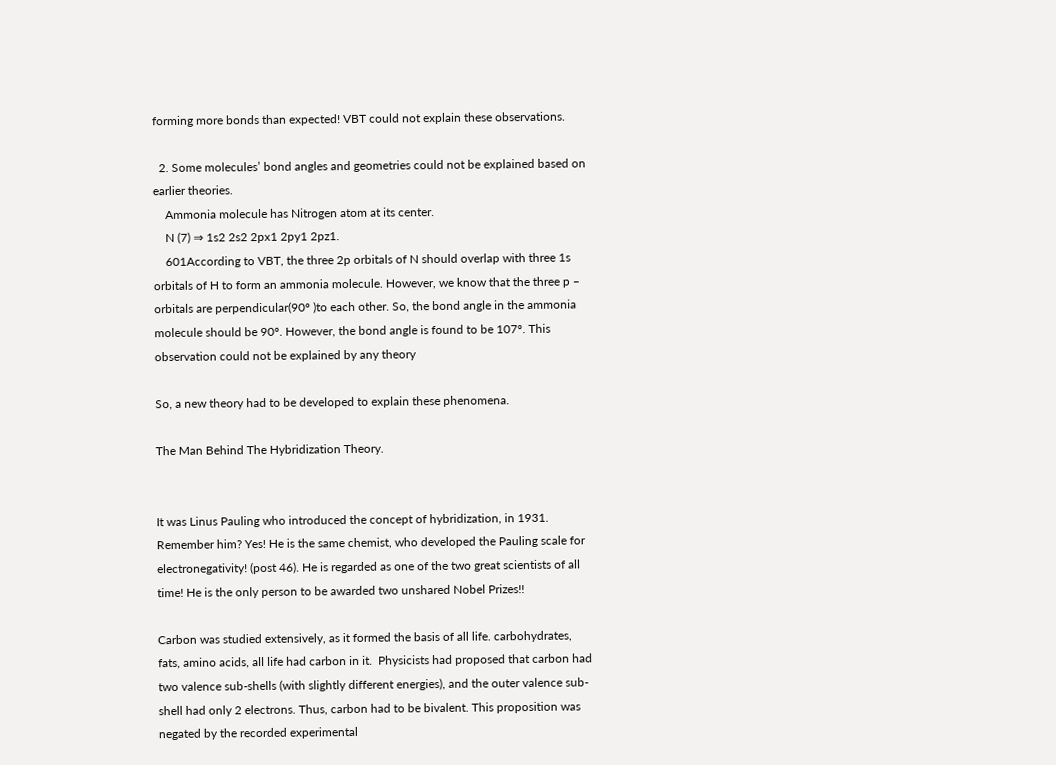forming more bonds than expected! VBT could not explain these observations.

  2. Some molecules’ bond angles and geometries could not be explained based on earlier theories.
    Ammonia molecule has Nitrogen atom at its center.
    N (7) ⇒ 1s2 2s2 2px1 2py1 2pz1.
    601According to VBT, the three 2p orbitals of N should overlap with three 1s orbitals of H to form an ammonia molecule. However, we know that the three p – orbitals are perpendicular(90º )to each other. So, the bond angle in the ammonia molecule should be 90º. However, the bond angle is found to be 107º. This observation could not be explained by any theory

So, a new theory had to be developed to explain these phenomena.

The Man Behind The Hybridization Theory.


It was Linus Pauling who introduced the concept of hybridization, in 1931. Remember him? Yes! He is the same chemist, who developed the Pauling scale for electronegativity! (post 46). He is regarded as one of the two great scientists of all time! He is the only person to be awarded two unshared Nobel Prizes!!

Carbon was studied extensively, as it formed the basis of all life. carbohydrates, fats, amino acids, all life had carbon in it.  Physicists had proposed that carbon had two valence sub-shells (with slightly different energies), and the outer valence sub-shell had only 2 electrons. Thus, carbon had to be bivalent. This proposition was negated by the recorded experimental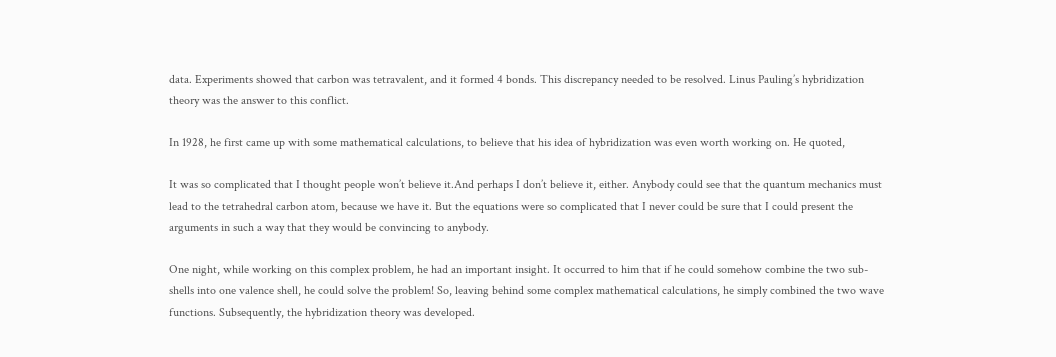data. Experiments showed that carbon was tetravalent, and it formed 4 bonds. This discrepancy needed to be resolved. Linus Pauling’s hybridization theory was the answer to this conflict.

In 1928, he first came up with some mathematical calculations, to believe that his idea of hybridization was even worth working on. He quoted,

It was so complicated that I thought people won’t believe it.And perhaps I don’t believe it, either. Anybody could see that the quantum mechanics must lead to the tetrahedral carbon atom, because we have it. But the equations were so complicated that I never could be sure that I could present the arguments in such a way that they would be convincing to anybody.

One night, while working on this complex problem, he had an important insight. It occurred to him that if he could somehow combine the two sub-shells into one valence shell, he could solve the problem! So, leaving behind some complex mathematical calculations, he simply combined the two wave functions. Subsequently, the hybridization theory was developed.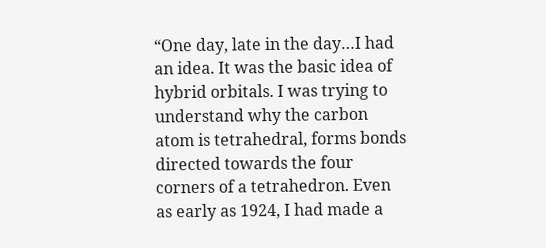“One day, late in the day…I had an idea. It was the basic idea of hybrid orbitals. I was trying to understand why the carbon atom is tetrahedral, forms bonds directed towards the four corners of a tetrahedron. Even as early as 1924, I had made a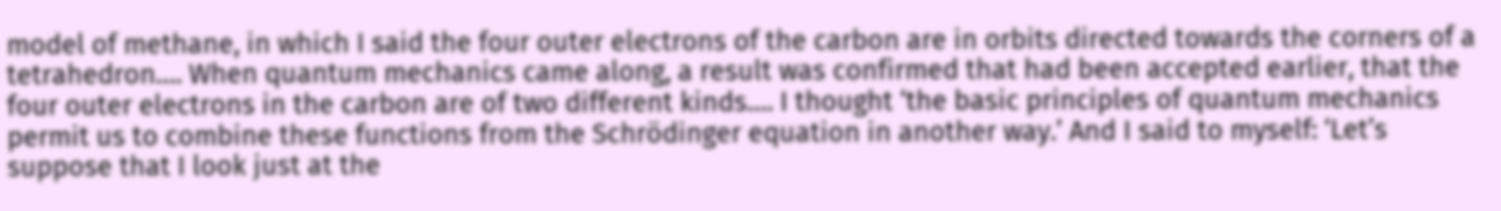model of methane, in which I said the four outer electrons of the carbon are in orbits directed towards the corners of a tetrahedron…. When quantum mechanics came along, a result was confirmed that had been accepted earlier, that the four outer electrons in the carbon are of two different kinds…. I thought ‘the basic principles of quantum mechanics permit us to combine these functions from the Schrödinger equation in another way.’ And I said to myself: ‘Let’s suppose that I look just at the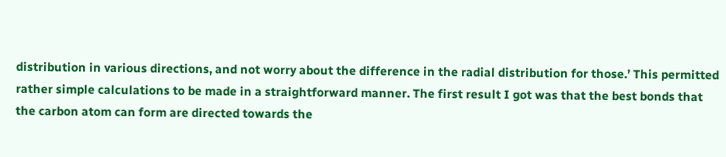distribution in various directions, and not worry about the difference in the radial distribution for those.’ This permitted rather simple calculations to be made in a straightforward manner. The first result I got was that the best bonds that the carbon atom can form are directed towards the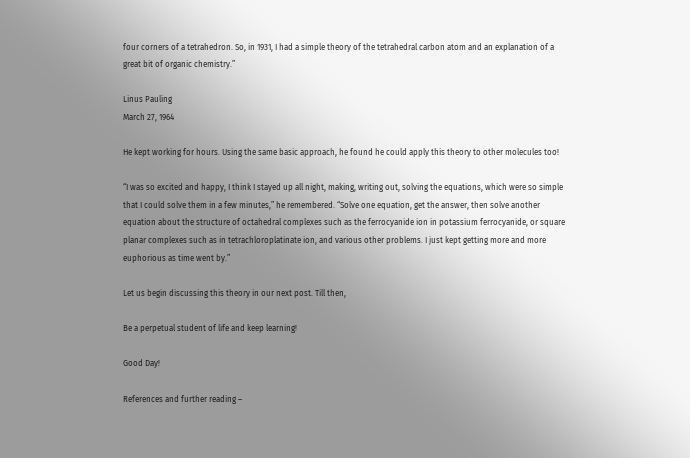four corners of a tetrahedron. So, in 1931, I had a simple theory of the tetrahedral carbon atom and an explanation of a great bit of organic chemistry.”

Linus Pauling
March 27, 1964

He kept working for hours. Using the same basic approach, he found he could apply this theory to other molecules too!

“I was so excited and happy, I think I stayed up all night, making, writing out, solving the equations, which were so simple that I could solve them in a few minutes,” he remembered. “Solve one equation, get the answer, then solve another equation about the structure of octahedral complexes such as the ferrocyanide ion in potassium ferrocyanide, or square planar complexes such as in tetrachloroplatinate ion, and various other problems. I just kept getting more and more euphorious as time went by.”

Let us begin discussing this theory in our next post. Till then,

Be a perpetual student of life and keep learning!

Good Day!

References and further reading –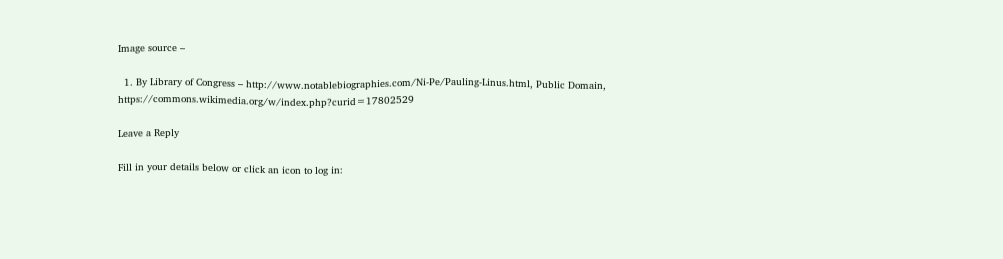Image source –

  1. By Library of Congress – http://www.notablebiographies.com/Ni-Pe/Pauling-Linus.html, Public Domain, https://commons.wikimedia.org/w/index.php?curid=17802529

Leave a Reply

Fill in your details below or click an icon to log in: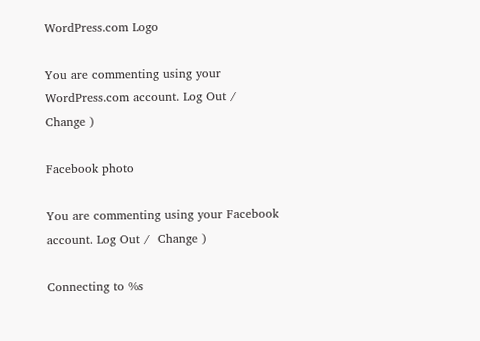WordPress.com Logo

You are commenting using your WordPress.com account. Log Out /  Change )

Facebook photo

You are commenting using your Facebook account. Log Out /  Change )

Connecting to %s